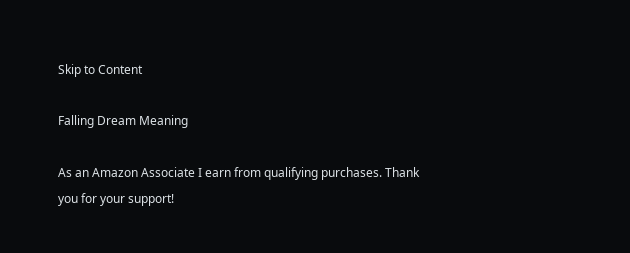Skip to Content

Falling Dream Meaning

As an Amazon Associate I earn from qualifying purchases. Thank you for your support!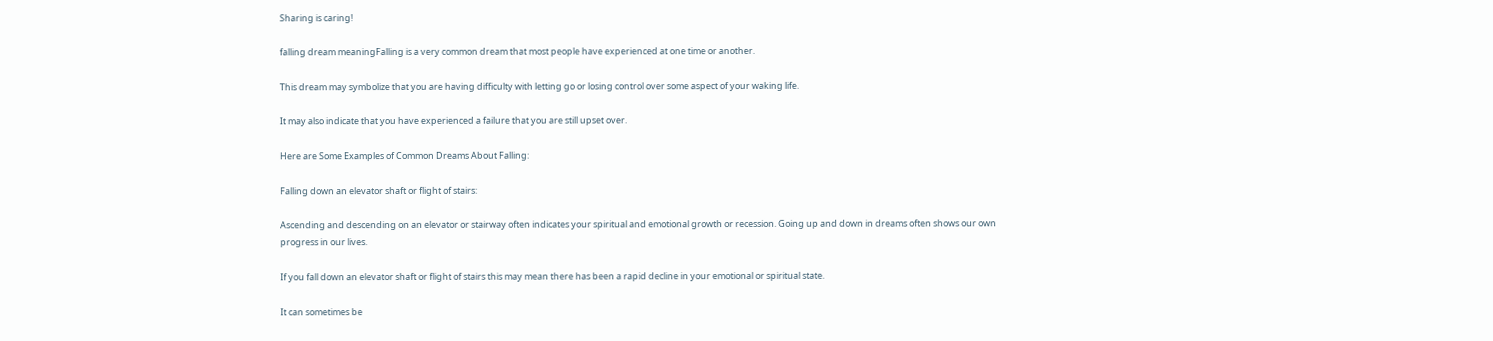Sharing is caring!

falling dream meaningFalling is a very common dream that most people have experienced at one time or another.

This dream may symbolize that you are having difficulty with letting go or losing control over some aspect of your waking life.

It may also indicate that you have experienced a failure that you are still upset over.

Here are Some Examples of Common Dreams About Falling:

Falling down an elevator shaft or flight of stairs:

Ascending and descending on an elevator or stairway often indicates your spiritual and emotional growth or recession. Going up and down in dreams often shows our own progress in our lives.

If you fall down an elevator shaft or flight of stairs this may mean there has been a rapid decline in your emotional or spiritual state.

It can sometimes be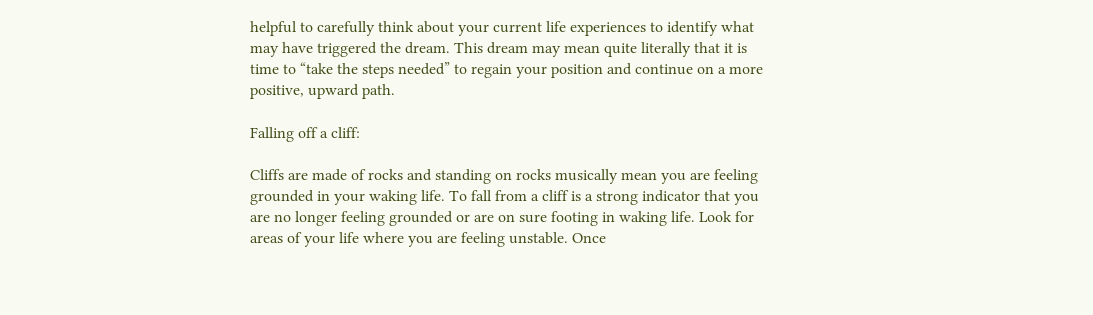helpful to carefully think about your current life experiences to identify what may have triggered the dream. This dream may mean quite literally that it is time to “take the steps needed” to regain your position and continue on a more positive, upward path.

Falling off a cliff:

Cliffs are made of rocks and standing on rocks musically mean you are feeling grounded in your waking life. To fall from a cliff is a strong indicator that you are no longer feeling grounded or are on sure footing in waking life. Look for areas of your life where you are feeling unstable. Once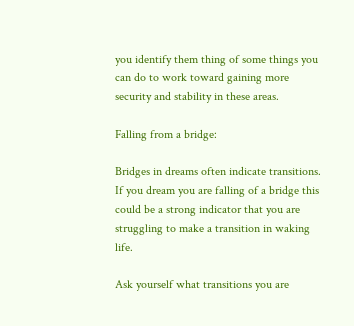you identify them thing of some things you can do to work toward gaining more security and stability in these areas.

Falling from a bridge:

Bridges in dreams often indicate transitions. If you dream you are falling of a bridge this could be a strong indicator that you are struggling to make a transition in waking life.

Ask yourself what transitions you are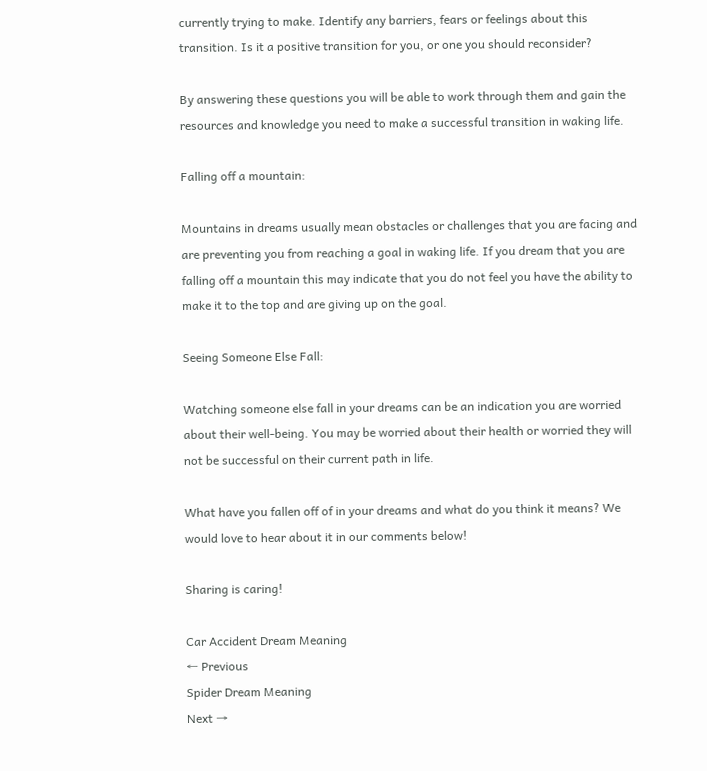currently trying to make. Identify any barriers, fears or feelings about this transition. Is it a positive transition for you, or one you should reconsider?

By answering these questions you will be able to work through them and gain the resources and knowledge you need to make a successful transition in waking life.

Falling off a mountain:

Mountains in dreams usually mean obstacles or challenges that you are facing and are preventing you from reaching a goal in waking life. If you dream that you are falling off a mountain this may indicate that you do not feel you have the ability to make it to the top and are giving up on the goal.

Seeing Someone Else Fall:

Watching someone else fall in your dreams can be an indication you are worried about their well-being. You may be worried about their health or worried they will not be successful on their current path in life.

What have you fallen off of in your dreams and what do you think it means? We would love to hear about it in our comments below!

Sharing is caring!

Car Accident Dream Meaning
← Previous
Spider Dream Meaning
Next →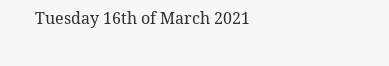Tuesday 16th of March 2021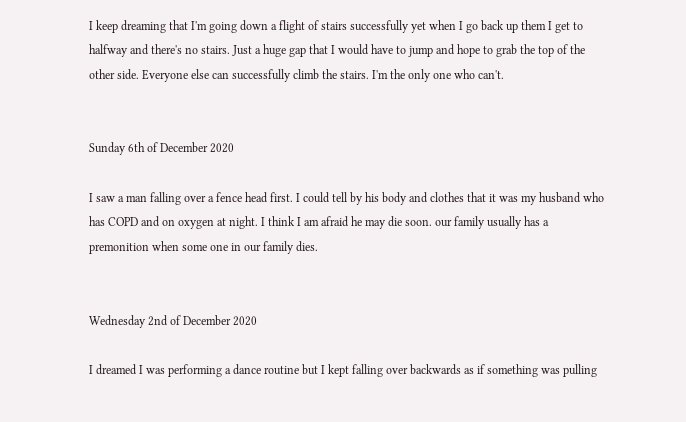I keep dreaming that I'm going down a flight of stairs successfully yet when I go back up them I get to halfway and there's no stairs. Just a huge gap that I would have to jump and hope to grab the top of the other side. Everyone else can successfully climb the stairs. I'm the only one who can't.


Sunday 6th of December 2020

I saw a man falling over a fence head first. I could tell by his body and clothes that it was my husband who has COPD and on oxygen at night. I think I am afraid he may die soon. our family usually has a premonition when some one in our family dies.


Wednesday 2nd of December 2020

I dreamed I was performing a dance routine but I kept falling over backwards as if something was pulling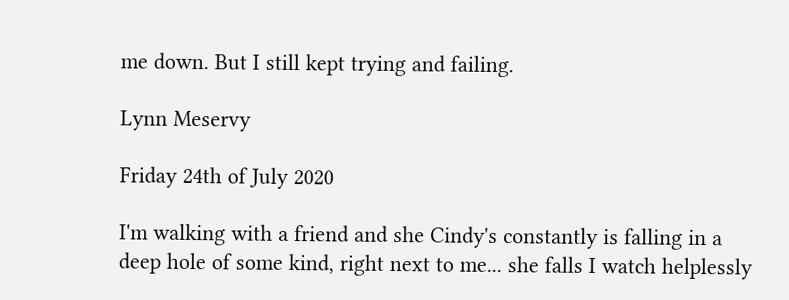me down. But I still kept trying and failing.

Lynn Meservy

Friday 24th of July 2020

I'm walking with a friend and she Cindy's constantly is falling in a deep hole of some kind, right next to me... she falls I watch helplessly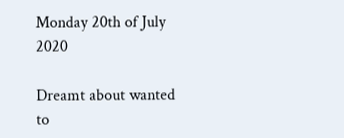Monday 20th of July 2020

Dreamt about wanted to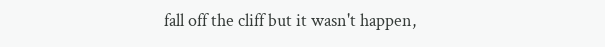fall off the cliff but it wasn't happen,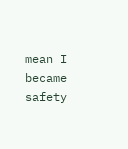mean I became safety